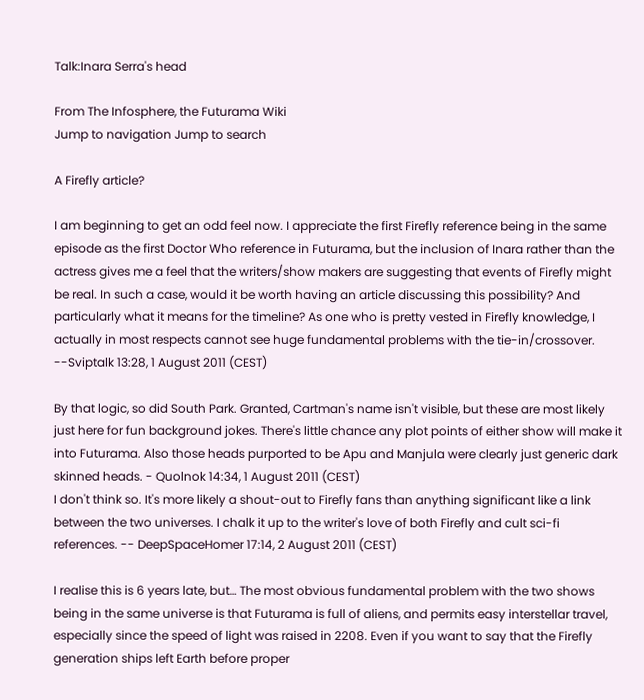Talk:Inara Serra's head

From The Infosphere, the Futurama Wiki
Jump to navigation Jump to search

A Firefly article?

I am beginning to get an odd feel now. I appreciate the first Firefly reference being in the same episode as the first Doctor Who reference in Futurama, but the inclusion of Inara rather than the actress gives me a feel that the writers/show makers are suggesting that events of Firefly might be real. In such a case, would it be worth having an article discussing this possibility? And particularly what it means for the timeline? As one who is pretty vested in Firefly knowledge, I actually in most respects cannot see huge fundamental problems with the tie-in/crossover. --Sviptalk 13:28, 1 August 2011 (CEST)

By that logic, so did South Park. Granted, Cartman's name isn't visible, but these are most likely just here for fun background jokes. There's little chance any plot points of either show will make it into Futurama. Also those heads purported to be Apu and Manjula were clearly just generic dark skinned heads. - Quolnok 14:34, 1 August 2011 (CEST)
I don't think so. It's more likely a shout-out to Firefly fans than anything significant like a link between the two universes. I chalk it up to the writer's love of both Firefly and cult sci-fi references. -- DeepSpaceHomer 17:14, 2 August 2011 (CEST)

I realise this is 6 years late, but… The most obvious fundamental problem with the two shows being in the same universe is that Futurama is full of aliens, and permits easy interstellar travel, especially since the speed of light was raised in 2208. Even if you want to say that the Firefly generation ships left Earth before proper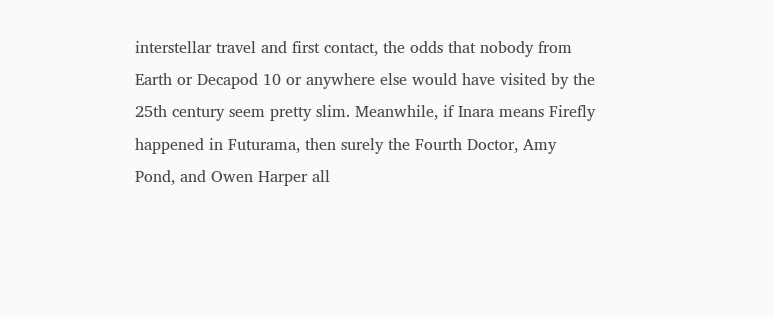interstellar travel and first contact, the odds that nobody from Earth or Decapod 10 or anywhere else would have visited by the 25th century seem pretty slim. Meanwhile, if Inara means Firefly happened in Futurama, then surely the Fourth Doctor, Amy Pond, and Owen Harper all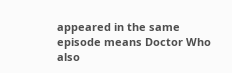appeared in the same episode means Doctor Who also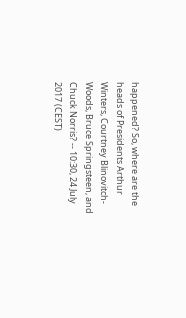happened? So, where are the heads of Presidents Arthur Winters, Courtney Blinovitch-Woods, Bruce Springsteen, and Chuck Norris? -- 10:30, 24 July 2017 (CEST)